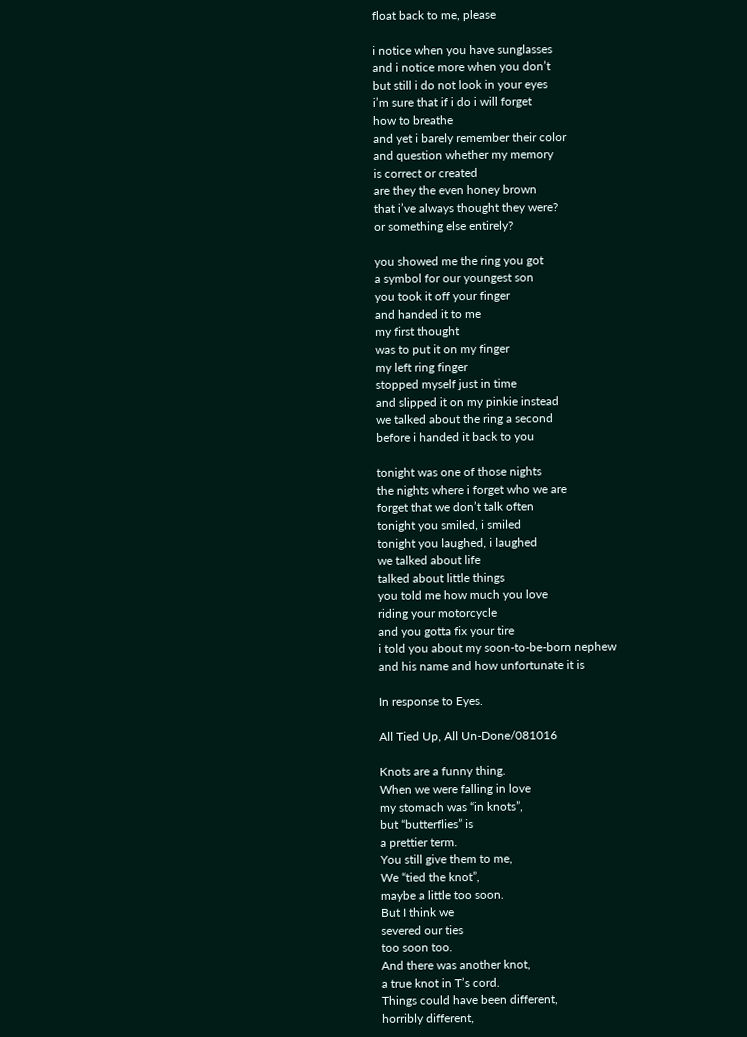float back to me, please

i notice when you have sunglasses
and i notice more when you don’t
but still i do not look in your eyes
i’m sure that if i do i will forget
how to breathe
and yet i barely remember their color
and question whether my memory
is correct or created
are they the even honey brown
that i’ve always thought they were?
or something else entirely?

you showed me the ring you got
a symbol for our youngest son
you took it off your finger
and handed it to me
my first thought
was to put it on my finger
my left ring finger
stopped myself just in time
and slipped it on my pinkie instead
we talked about the ring a second
before i handed it back to you

tonight was one of those nights
the nights where i forget who we are
forget that we don’t talk often
tonight you smiled, i smiled
tonight you laughed, i laughed
we talked about life
talked about little things
you told me how much you love
riding your motorcycle
and you gotta fix your tire
i told you about my soon-to-be-born nephew
and his name and how unfortunate it is

In response to Eyes.

All Tied Up, All Un-Done/081016

Knots are a funny thing.
When we were falling in love
my stomach was “in knots”,
but “butterflies” is
a prettier term.
You still give them to me,
We “tied the knot”,
maybe a little too soon.
But I think we
severed our ties
too soon too.
And there was another knot,
a true knot in T’s cord.
Things could have been different,
horribly different,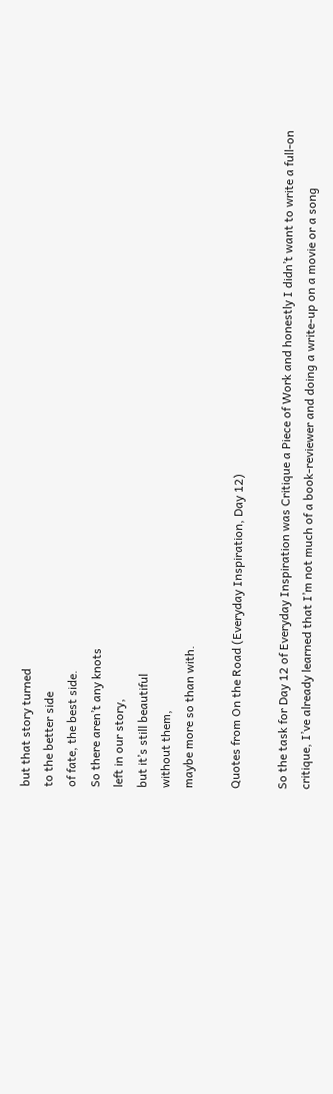but that story turned
to the better side
of fate, the best side.
So there aren’t any knots
left in our story,
but it’s still beautiful
without them,
maybe more so than with.

Quotes from On the Road (Everyday Inspiration, Day 12)

So the task for Day 12 of Everyday Inspiration was Critique a Piece of Work and honestly I didn’t want to write a full-on critique, I’ve already learned that I’m not much of a book-reviewer and doing a write-up on a movie or a song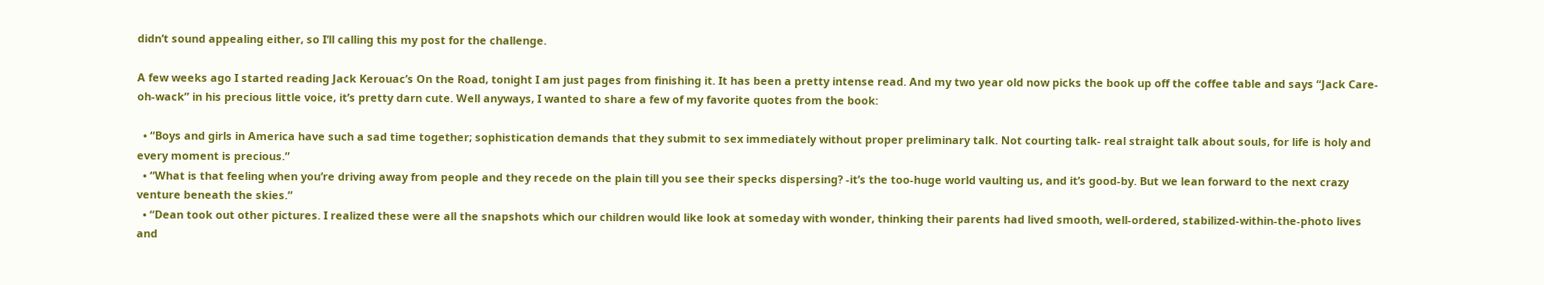didn’t sound appealing either, so I’ll calling this my post for the challenge.

A few weeks ago I started reading Jack Kerouac’s On the Road, tonight I am just pages from finishing it. It has been a pretty intense read. And my two year old now picks the book up off the coffee table and says “Jack Care-oh-wack” in his precious little voice, it’s pretty darn cute. Well anyways, I wanted to share a few of my favorite quotes from the book:

  • “Boys and girls in America have such a sad time together; sophistication demands that they submit to sex immediately without proper preliminary talk. Not courting talk- real straight talk about souls, for life is holy and every moment is precious.”
  • “What is that feeling when you’re driving away from people and they recede on the plain till you see their specks dispersing? -it’s the too-huge world vaulting us, and it’s good-by. But we lean forward to the next crazy venture beneath the skies.”
  • “Dean took out other pictures. I realized these were all the snapshots which our children would like look at someday with wonder, thinking their parents had lived smooth, well-ordered, stabilized-within-the-photo lives and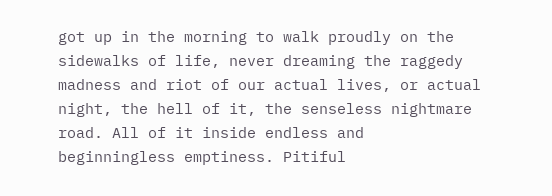got up in the morning to walk proudly on the sidewalks of life, never dreaming the raggedy madness and riot of our actual lives, or actual night, the hell of it, the senseless nightmare road. All of it inside endless and beginningless emptiness. Pitiful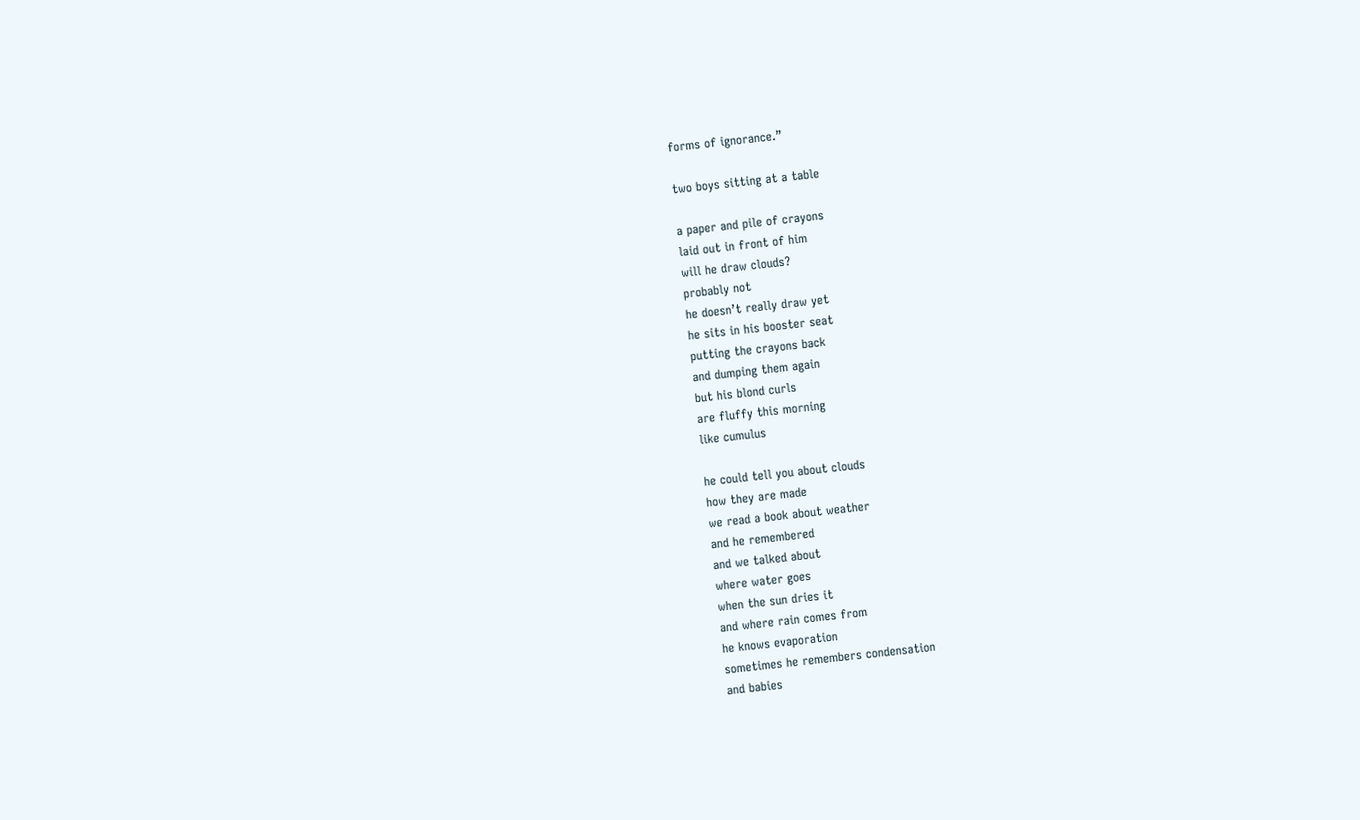forms of ignorance.”

two boys sitting at a table

a paper and pile of crayons
laid out in front of him
will he draw clouds?
probably not
he doesn’t really draw yet
he sits in his booster seat
putting the crayons back
and dumping them again
but his blond curls
are fluffy this morning
like cumulus

he could tell you about clouds
how they are made
we read a book about weather
and he remembered
and we talked about
where water goes
when the sun dries it
and where rain comes from
he knows evaporation
sometimes he remembers condensation
and babies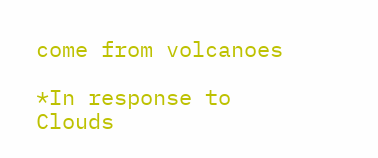come from volcanoes

*In response to Clouds